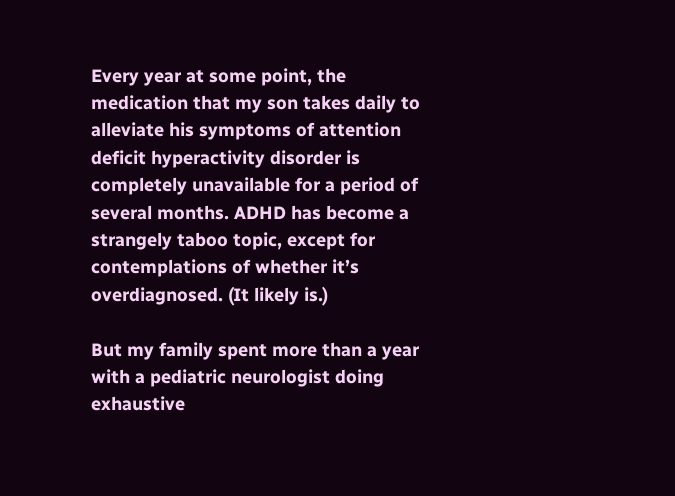Every year at some point, the medication that my son takes daily to alleviate his symptoms of attention deficit hyperactivity disorder is completely unavailable for a period of several months. ADHD has become a strangely taboo topic, except for contemplations of whether it’s overdiagnosed. (It likely is.)

But my family spent more than a year with a pediatric neurologist doing exhaustive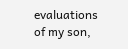evaluations of my son,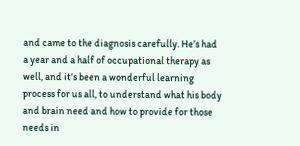and came to the diagnosis carefully. He’s had a year and a half of occupational therapy as well, and it’s been a wonderful learning process for us all, to understand what his body and brain need and how to provide for those needs in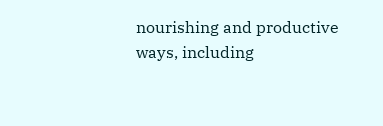nourishing and productive ways, including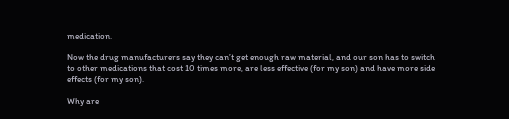medication.

Now the drug manufacturers say they can’t get enough raw material, and our son has to switch to other medications that cost 10 times more, are less effective (for my son) and have more side effects (for my son).

Why are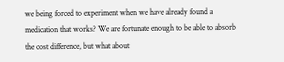we being forced to experiment when we have already found a medication that works? We are fortunate enough to be able to absorb the cost difference, but what about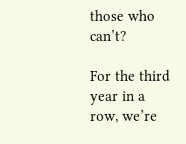those who can’t?

For the third year in a row, we’re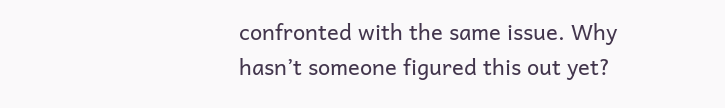confronted with the same issue. Why hasn’t someone figured this out yet?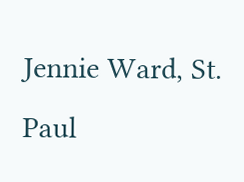Jennie Ward, St. Paul